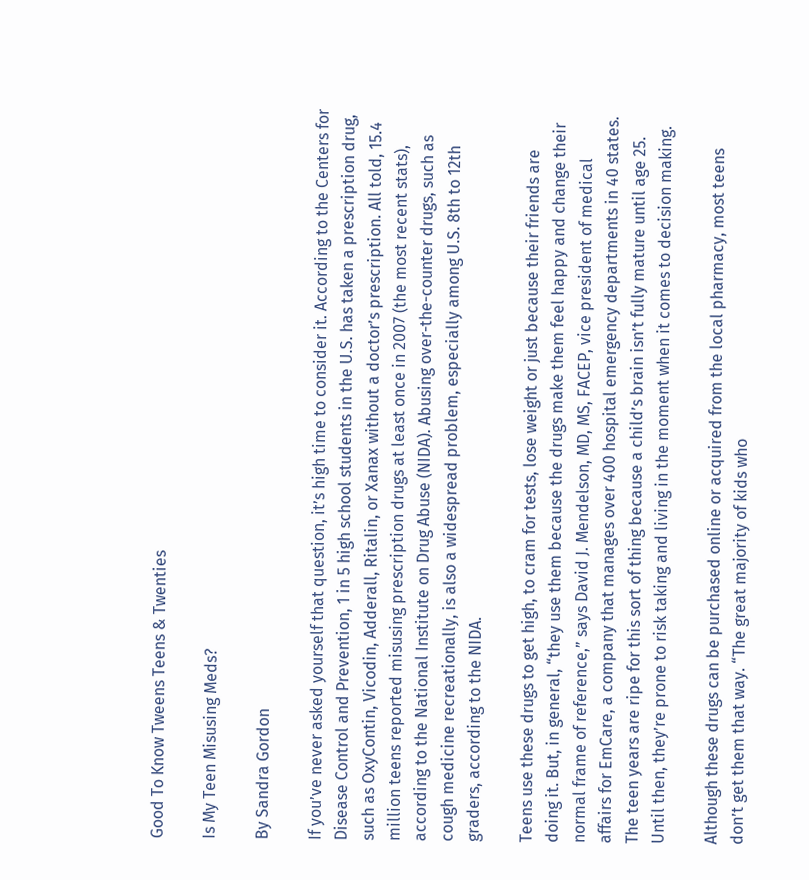Good To Know Tweens Teens & Twenties

Is My Teen Misusing Meds?

By Sandra Gordon

If you’ve never asked yourself that question, it’s high time to consider it. According to the Centers for Disease Control and Prevention, 1 in 5 high school students in the U.S. has taken a prescription drug, such as OxyContin, Vicodin, Adderall, Ritalin, or Xanax without a doctor’s prescription. All told, 15.4 million teens reported misusing prescription drugs at least once in 2007 (the most recent stats), according to the National Institute on Drug Abuse (NIDA). Abusing over-the-counter drugs, such as cough medicine recreationally, is also a widespread problem, especially among U.S. 8th to 12th graders, according to the NIDA.

Teens use these drugs to get high, to cram for tests, lose weight or just because their friends are doing it. But, in general, “they use them because the drugs make them feel happy and change their normal frame of reference,” says David J. Mendelson, MD, MS, FACEP, vice president of medical affairs for EmCare, a company that manages over 400 hospital emergency departments in 40 states. The teen years are ripe for this sort of thing because a child’s brain isn’t fully mature until age 25. Until then, they’re prone to risk taking and living in the moment when it comes to decision making.

Although these drugs can be purchased online or acquired from the local pharmacy, most teens don’t get them that way. “The great majority of kids who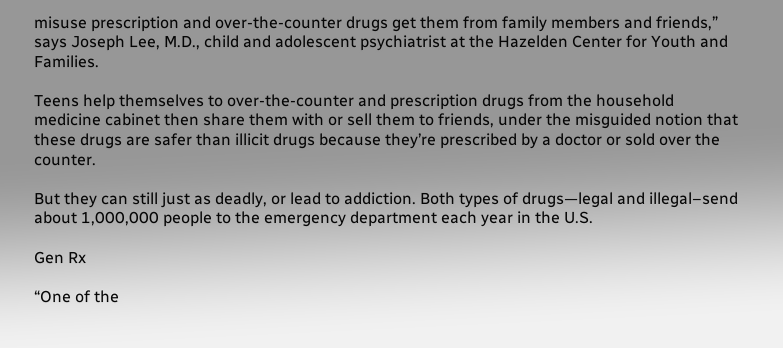misuse prescription and over-the-counter drugs get them from family members and friends,” says Joseph Lee, M.D., child and adolescent psychiatrist at the Hazelden Center for Youth and Families.

Teens help themselves to over-the-counter and prescription drugs from the household medicine cabinet then share them with or sell them to friends, under the misguided notion that these drugs are safer than illicit drugs because they’re prescribed by a doctor or sold over the counter.

But they can still just as deadly, or lead to addiction. Both types of drugs—legal and illegal–send about 1,000,000 people to the emergency department each year in the U.S.

Gen Rx

“One of the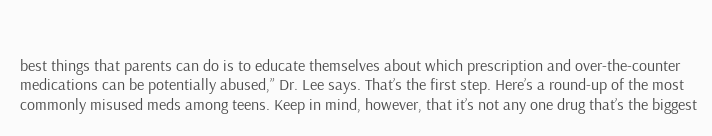best things that parents can do is to educate themselves about which prescription and over-the-counter medications can be potentially abused,” Dr. Lee says. That’s the first step. Here’s a round-up of the most commonly misused meds among teens. Keep in mind, however, that it’s not any one drug that’s the biggest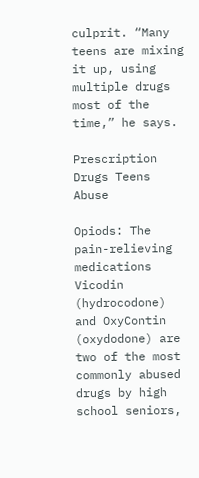culprit. “Many teens are mixing it up, using multiple drugs most of the time,” he says.

Prescription Drugs Teens Abuse

Opiods: The pain-relieving medications Vicodin (hydrocodone) and OxyContin (oxydodone) are two of the most commonly abused drugs by high school seniors,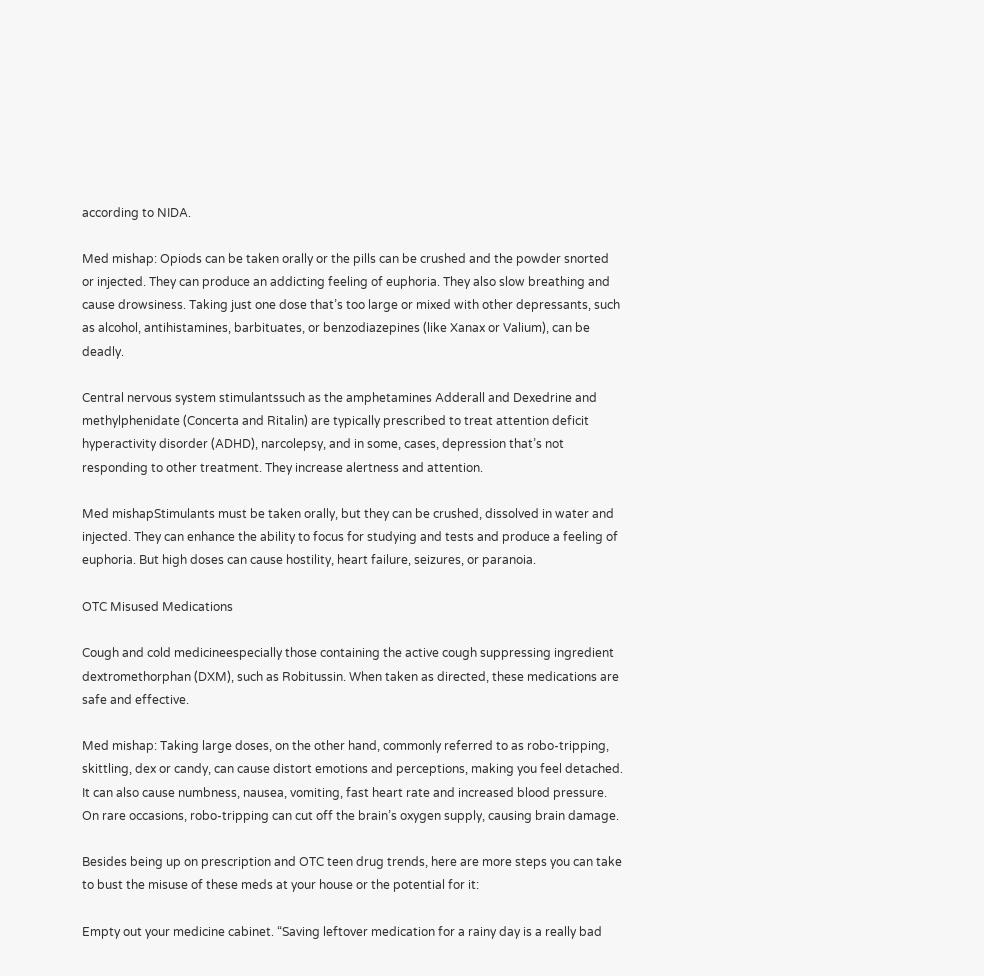according to NIDA.

Med mishap: Opiods can be taken orally or the pills can be crushed and the powder snorted or injected. They can produce an addicting feeling of euphoria. They also slow breathing and cause drowsiness. Taking just one dose that’s too large or mixed with other depressants, such as alcohol, antihistamines, barbituates, or benzodiazepines (like Xanax or Valium), can be deadly.

Central nervous system stimulantssuch as the amphetamines Adderall and Dexedrine and methylphenidate (Concerta and Ritalin) are typically prescribed to treat attention deficit hyperactivity disorder (ADHD), narcolepsy, and in some, cases, depression that’s not responding to other treatment. They increase alertness and attention.

Med mishapStimulants must be taken orally, but they can be crushed, dissolved in water and injected. They can enhance the ability to focus for studying and tests and produce a feeling of euphoria. But high doses can cause hostility, heart failure, seizures, or paranoia.

OTC Misused Medications

Cough and cold medicineespecially those containing the active cough suppressing ingredient dextromethorphan (DXM), such as Robitussin. When taken as directed, these medications are safe and effective.

Med mishap: Taking large doses, on the other hand, commonly referred to as robo-tripping, skittling, dex or candy, can cause distort emotions and perceptions, making you feel detached. It can also cause numbness, nausea, vomiting, fast heart rate and increased blood pressure. On rare occasions, robo-tripping can cut off the brain’s oxygen supply, causing brain damage.

Besides being up on prescription and OTC teen drug trends, here are more steps you can take to bust the misuse of these meds at your house or the potential for it:

Empty out your medicine cabinet. “Saving leftover medication for a rainy day is a really bad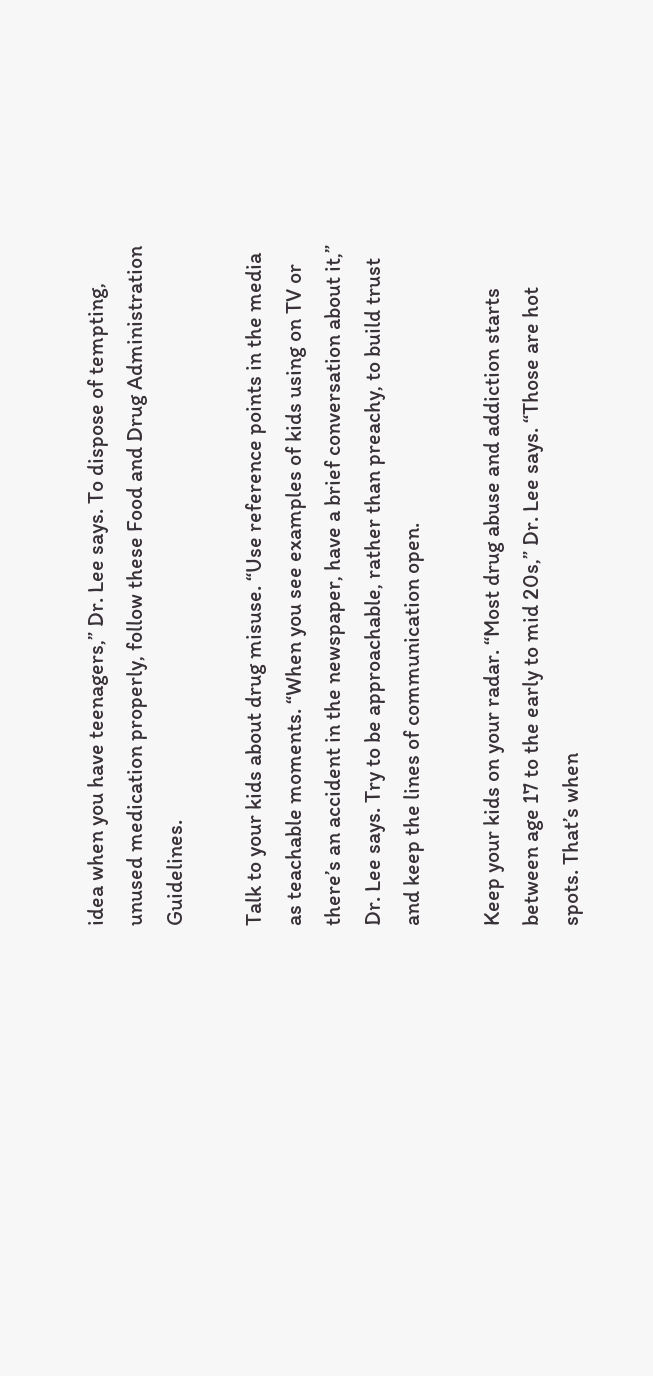idea when you have teenagers,” Dr. Lee says. To dispose of tempting, unused medication properly, follow these Food and Drug Administration Guidelines.

Talk to your kids about drug misuse. “Use reference points in the media as teachable moments. “When you see examples of kids using on TV or there’s an accident in the newspaper, have a brief conversation about it,” Dr. Lee says. Try to be approachable, rather than preachy, to build trust and keep the lines of communication open.

Keep your kids on your radar. “Most drug abuse and addiction starts between age 17 to the early to mid 20s,” Dr. Lee says. “Those are hot spots. That’s when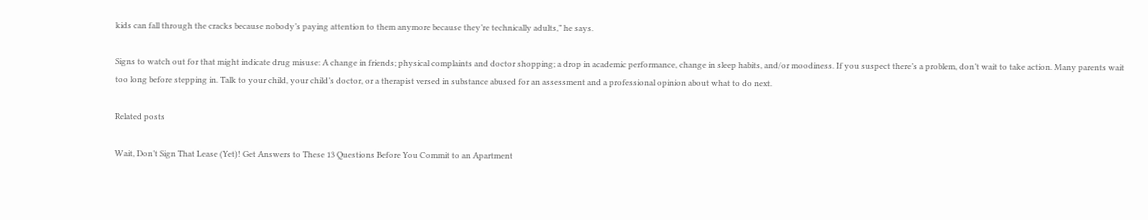kids can fall through the cracks because nobody’s paying attention to them anymore because they’re technically adults,” he says.

Signs to watch out for that might indicate drug misuse: A change in friends; physical complaints and doctor shopping; a drop in academic performance, change in sleep habits, and/or moodiness. If you suspect there’s a problem, don’t wait to take action. Many parents wait too long before stepping in. Talk to your child, your child’s doctor, or a therapist versed in substance abused for an assessment and a professional opinion about what to do next.

Related posts

Wait, Don’t Sign That Lease (Yet)! Get Answers to These 13 Questions Before You Commit to an Apartment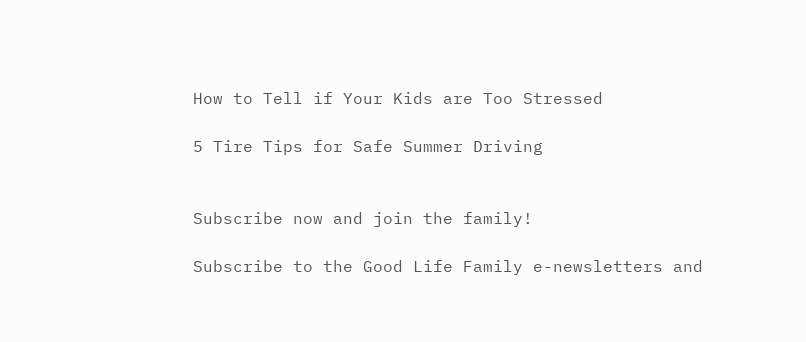How to Tell if Your Kids are Too Stressed

5 Tire Tips for Safe Summer Driving


Subscribe now and join the family!

Subscribe to the Good Life Family e-newsletters and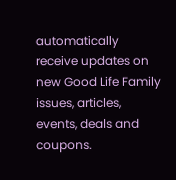automatically receive updates on new Good Life Family issues, articles, events, deals and coupons.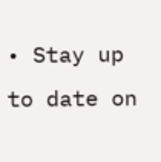• Stay up to date on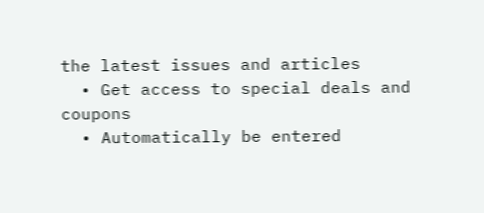the latest issues and articles
  • Get access to special deals and coupons
  • Automatically be entered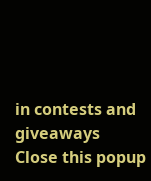in contests and giveaways
Close this popup